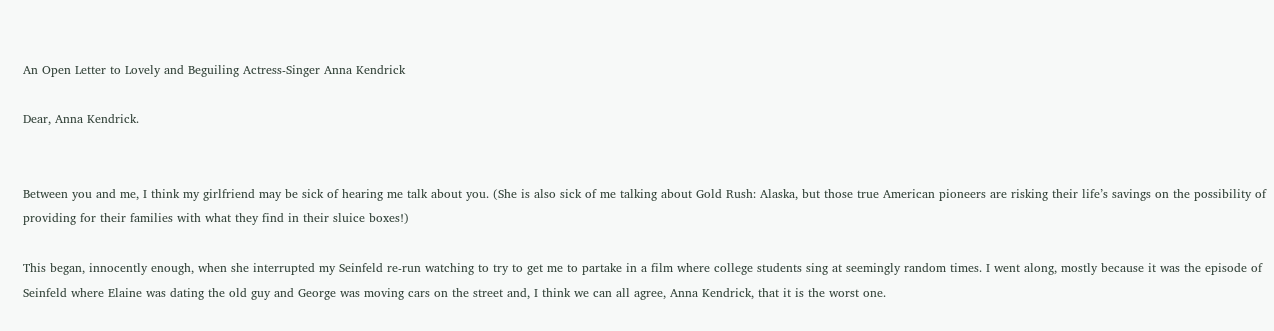An Open Letter to Lovely and Beguiling Actress-Singer Anna Kendrick

Dear, Anna Kendrick.


Between you and me, I think my girlfriend may be sick of hearing me talk about you. (She is also sick of me talking about Gold Rush: Alaska, but those true American pioneers are risking their life’s savings on the possibility of providing for their families with what they find in their sluice boxes!)

This began, innocently enough, when she interrupted my Seinfeld re-run watching to try to get me to partake in a film where college students sing at seemingly random times. I went along, mostly because it was the episode of Seinfeld where Elaine was dating the old guy and George was moving cars on the street and, I think we can all agree, Anna Kendrick, that it is the worst one.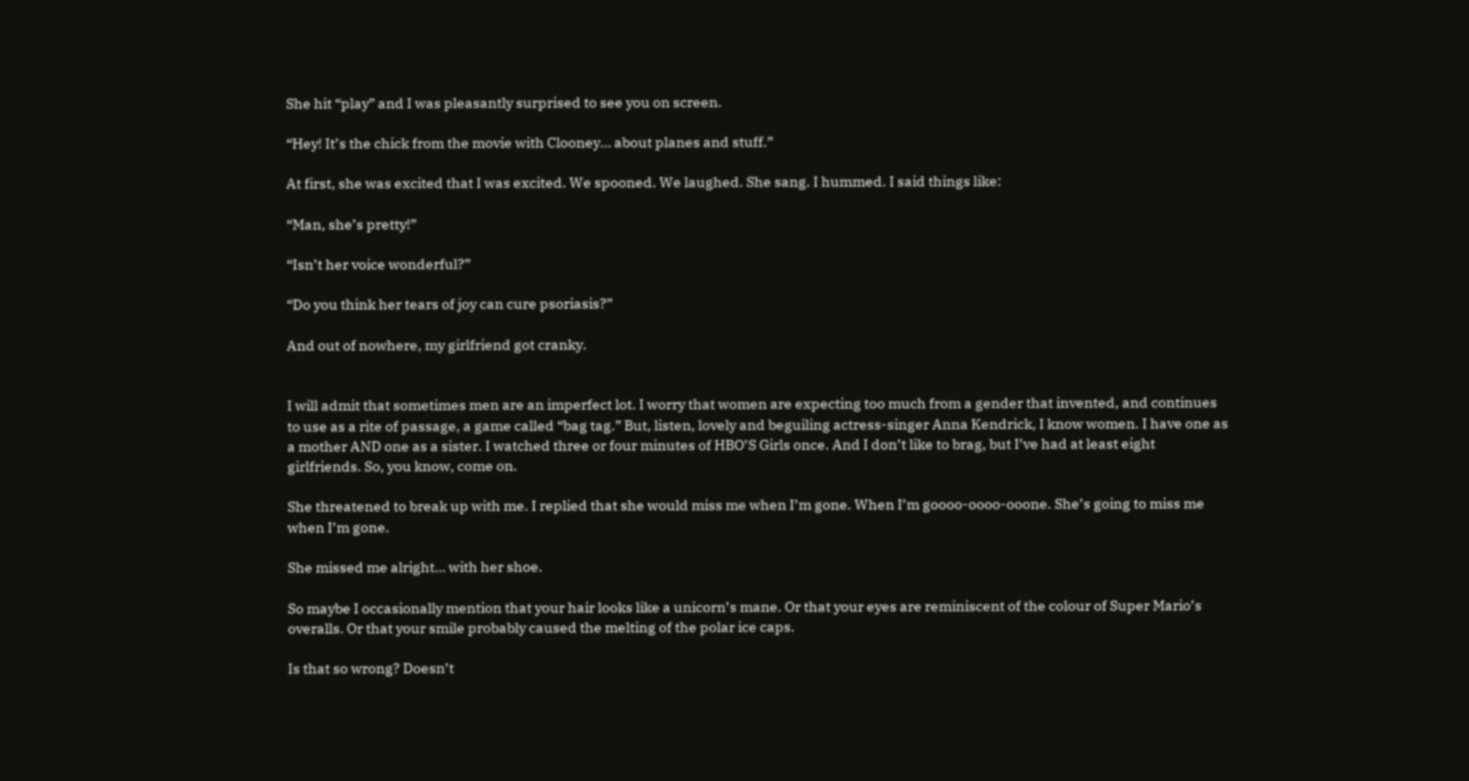She hit “play” and I was pleasantly surprised to see you on screen.

“Hey! It’s the chick from the movie with Clooney… about planes and stuff.”

At first, she was excited that I was excited. We spooned. We laughed. She sang. I hummed. I said things like:

“Man, she’s pretty!”

“Isn’t her voice wonderful?”

“Do you think her tears of joy can cure psoriasis?”

And out of nowhere, my girlfriend got cranky.


I will admit that sometimes men are an imperfect lot. I worry that women are expecting too much from a gender that invented, and continues to use as a rite of passage, a game called “bag tag.” But, listen, lovely and beguiling actress-singer Anna Kendrick, I know women. I have one as a mother AND one as a sister. I watched three or four minutes of HBO’S Girls once. And I don’t like to brag, but I’ve had at least eight girlfriends. So, you know, come on.

She threatened to break up with me. I replied that she would miss me when I’m gone. When I’m goooo-oooo-ooone. She’s going to miss me when I’m gone.

She missed me alright… with her shoe.

So maybe I occasionally mention that your hair looks like a unicorn’s mane. Or that your eyes are reminiscent of the colour of Super Mario’s overalls. Or that your smile probably caused the melting of the polar ice caps.

Is that so wrong? Doesn’t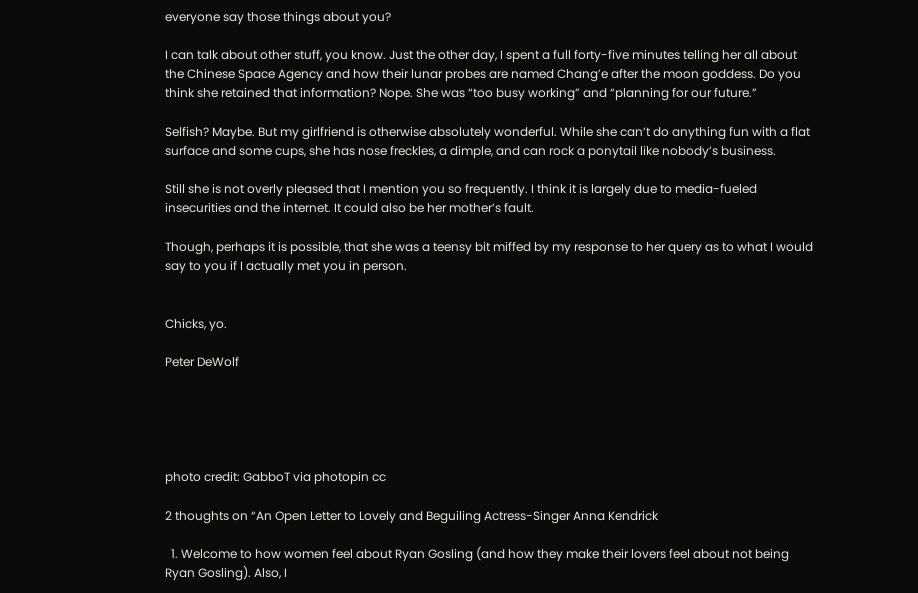everyone say those things about you?

I can talk about other stuff, you know. Just the other day, I spent a full forty-five minutes telling her all about the Chinese Space Agency and how their lunar probes are named Chang’e after the moon goddess. Do you think she retained that information? Nope. She was “too busy working” and “planning for our future.”

Selfish? Maybe. But my girlfriend is otherwise absolutely wonderful. While she can’t do anything fun with a flat surface and some cups, she has nose freckles, a dimple, and can rock a ponytail like nobody’s business.

Still she is not overly pleased that I mention you so frequently. I think it is largely due to media-fueled insecurities and the internet. It could also be her mother’s fault.

Though, perhaps it is possible, that she was a teensy bit miffed by my response to her query as to what I would say to you if I actually met you in person.


Chicks, yo.

Peter DeWolf





photo credit: GabboT via photopin cc

2 thoughts on “An Open Letter to Lovely and Beguiling Actress-Singer Anna Kendrick

  1. Welcome to how women feel about Ryan Gosling (and how they make their lovers feel about not being Ryan Gosling). Also, I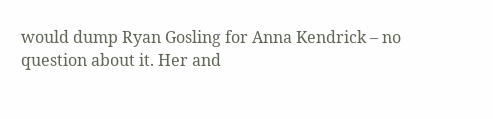would dump Ryan Gosling for Anna Kendrick – no question about it. Her and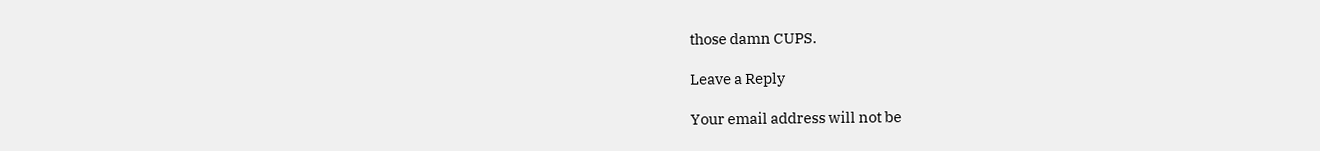those damn CUPS.

Leave a Reply

Your email address will not be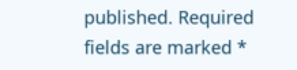published. Required fields are marked *